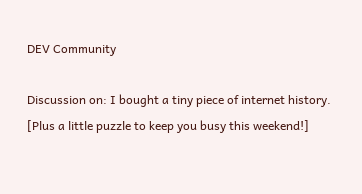DEV Community

Discussion on: I bought a tiny piece of internet history. [Plus a little puzzle to keep you busy this weekend!]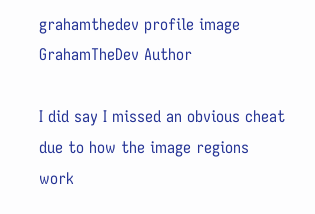grahamthedev profile image
GrahamTheDev Author

I did say I missed an obvious cheat due to how the image regions work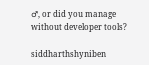♂, or did you manage without developer tools?

siddharthshyniben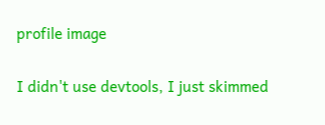profile image

I didn't use devtools, I just skimmed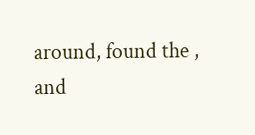around, found the , and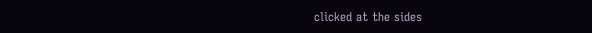clicked at the sides